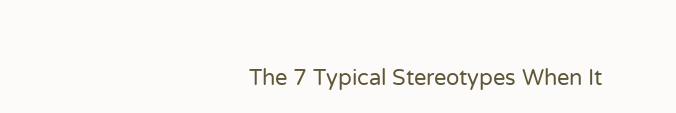The 7 Typical Stereotypes When It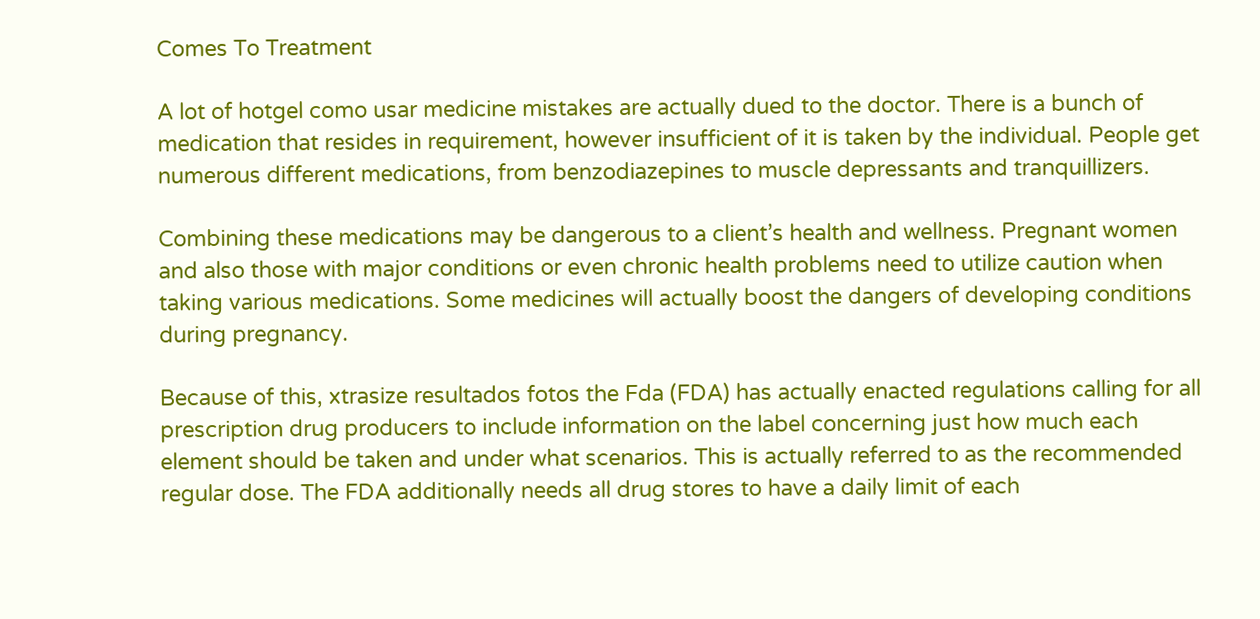Comes To Treatment

A lot of hotgel como usar medicine mistakes are actually dued to the doctor. There is a bunch of medication that resides in requirement, however insufficient of it is taken by the individual. People get numerous different medications, from benzodiazepines to muscle depressants and tranquillizers.

Combining these medications may be dangerous to a client’s health and wellness. Pregnant women and also those with major conditions or even chronic health problems need to utilize caution when taking various medications. Some medicines will actually boost the dangers of developing conditions during pregnancy.

Because of this, xtrasize resultados fotos the Fda (FDA) has actually enacted regulations calling for all prescription drug producers to include information on the label concerning just how much each element should be taken and under what scenarios. This is actually referred to as the recommended regular dose. The FDA additionally needs all drug stores to have a daily limit of each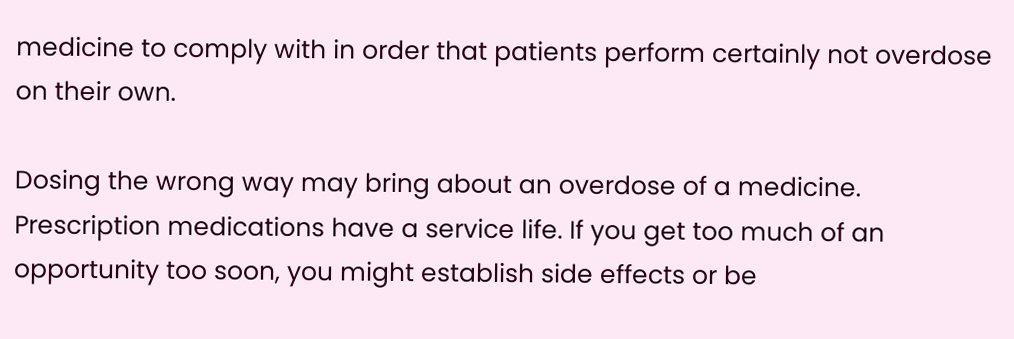medicine to comply with in order that patients perform certainly not overdose on their own.

Dosing the wrong way may bring about an overdose of a medicine. Prescription medications have a service life. If you get too much of an opportunity too soon, you might establish side effects or be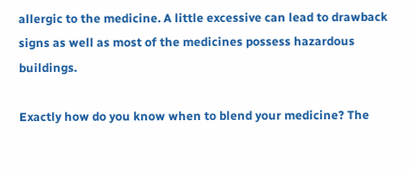allergic to the medicine. A little excessive can lead to drawback signs as well as most of the medicines possess hazardous buildings.

Exactly how do you know when to blend your medicine? The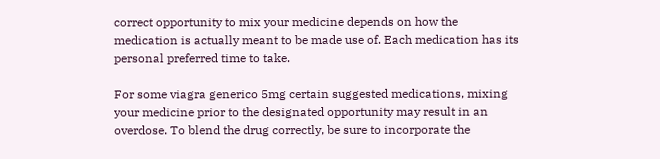correct opportunity to mix your medicine depends on how the medication is actually meant to be made use of. Each medication has its personal preferred time to take.

For some viagra generico 5mg certain suggested medications, mixing your medicine prior to the designated opportunity may result in an overdose. To blend the drug correctly, be sure to incorporate the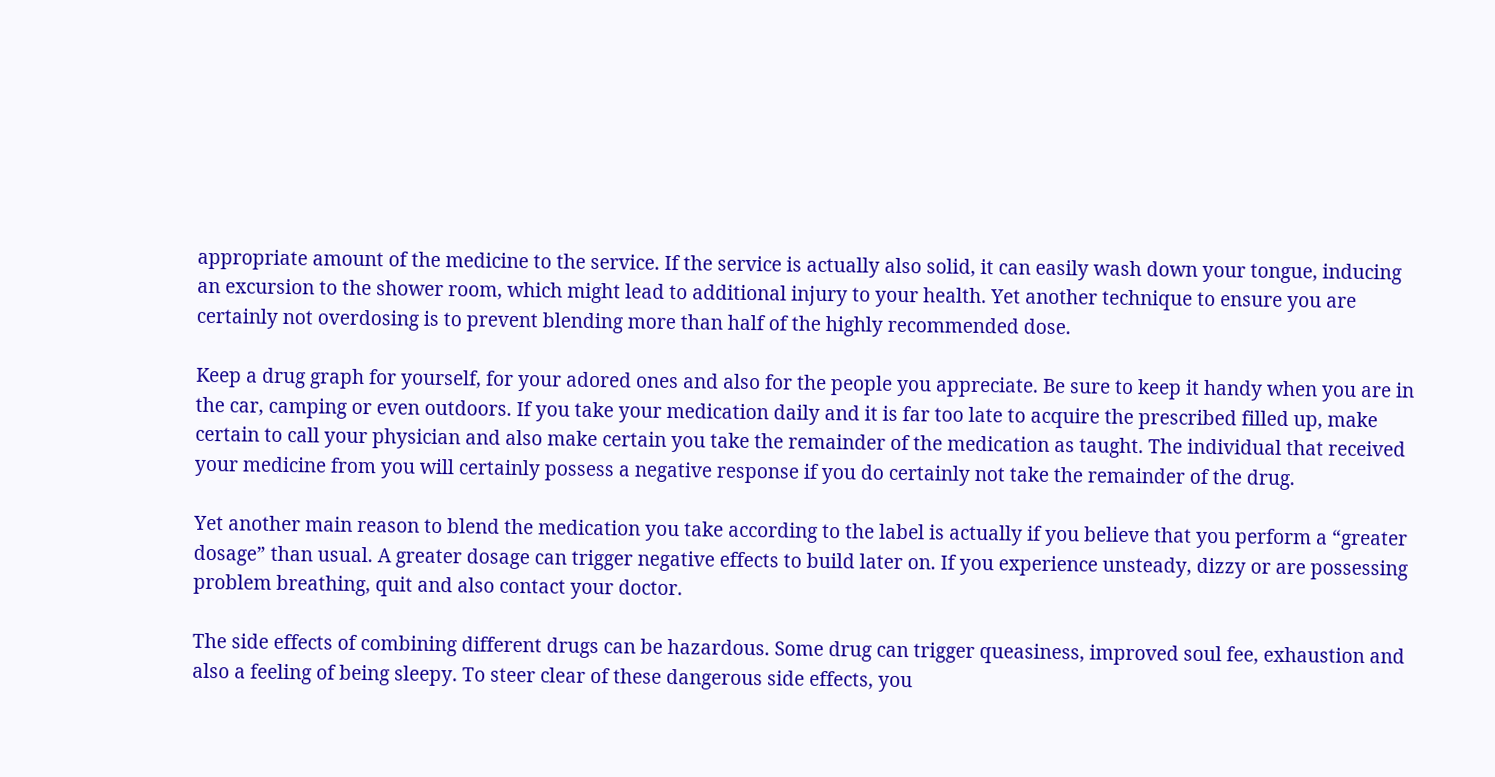appropriate amount of the medicine to the service. If the service is actually also solid, it can easily wash down your tongue, inducing an excursion to the shower room, which might lead to additional injury to your health. Yet another technique to ensure you are certainly not overdosing is to prevent blending more than half of the highly recommended dose.

Keep a drug graph for yourself, for your adored ones and also for the people you appreciate. Be sure to keep it handy when you are in the car, camping or even outdoors. If you take your medication daily and it is far too late to acquire the prescribed filled up, make certain to call your physician and also make certain you take the remainder of the medication as taught. The individual that received your medicine from you will certainly possess a negative response if you do certainly not take the remainder of the drug.

Yet another main reason to blend the medication you take according to the label is actually if you believe that you perform a “greater dosage” than usual. A greater dosage can trigger negative effects to build later on. If you experience unsteady, dizzy or are possessing problem breathing, quit and also contact your doctor.

The side effects of combining different drugs can be hazardous. Some drug can trigger queasiness, improved soul fee, exhaustion and also a feeling of being sleepy. To steer clear of these dangerous side effects, you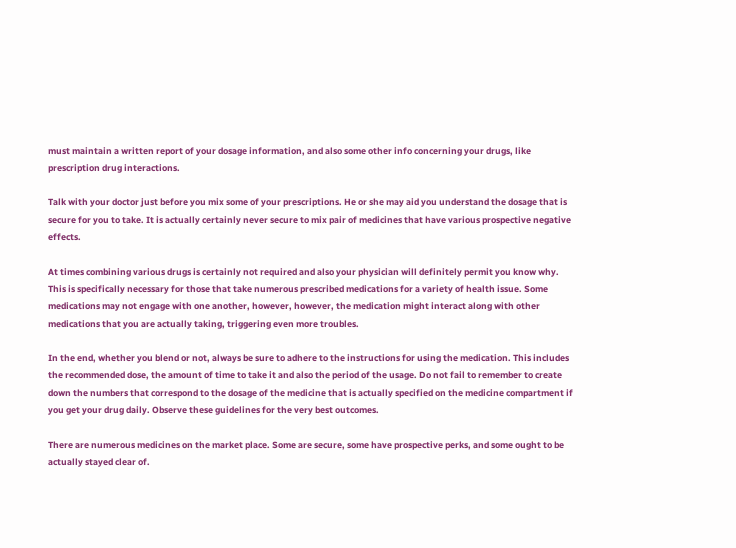must maintain a written report of your dosage information, and also some other info concerning your drugs, like prescription drug interactions.

Talk with your doctor just before you mix some of your prescriptions. He or she may aid you understand the dosage that is secure for you to take. It is actually certainly never secure to mix pair of medicines that have various prospective negative effects.

At times combining various drugs is certainly not required and also your physician will definitely permit you know why. This is specifically necessary for those that take numerous prescribed medications for a variety of health issue. Some medications may not engage with one another, however, however, the medication might interact along with other medications that you are actually taking, triggering even more troubles.

In the end, whether you blend or not, always be sure to adhere to the instructions for using the medication. This includes the recommended dose, the amount of time to take it and also the period of the usage. Do not fail to remember to create down the numbers that correspond to the dosage of the medicine that is actually specified on the medicine compartment if you get your drug daily. Observe these guidelines for the very best outcomes.

There are numerous medicines on the market place. Some are secure, some have prospective perks, and some ought to be actually stayed clear of.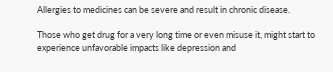Allergies to medicines can be severe and result in chronic disease.

Those who get drug for a very long time or even misuse it, might start to experience unfavorable impacts like depression and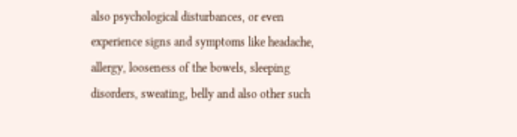also psychological disturbances, or even experience signs and symptoms like headache, allergy, looseness of the bowels, sleeping disorders, sweating, belly and also other such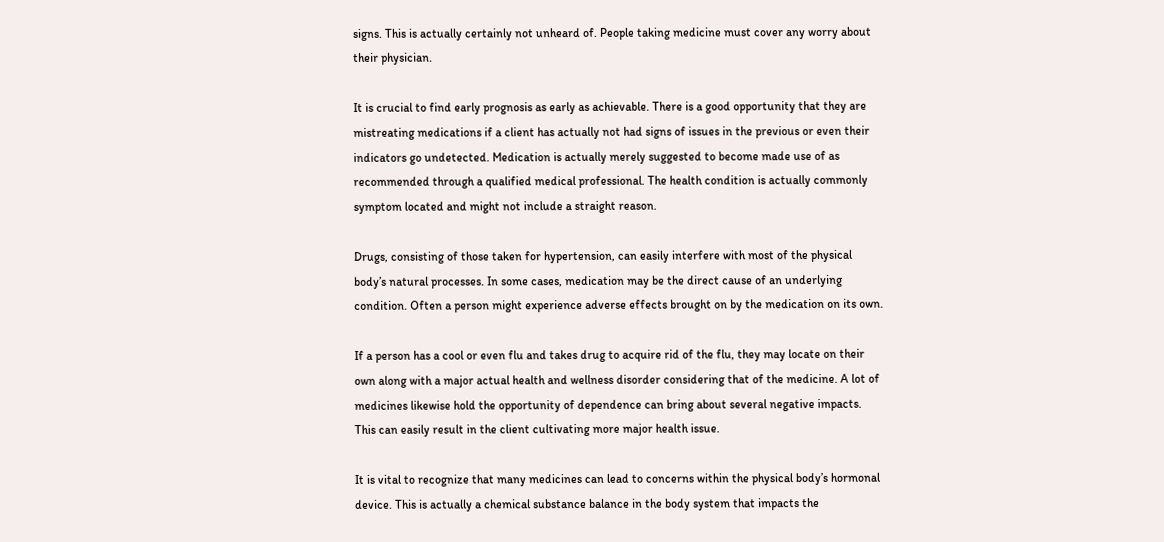signs. This is actually certainly not unheard of. People taking medicine must cover any worry about their physician.

It is crucial to find early prognosis as early as achievable. There is a good opportunity that they are mistreating medications if a client has actually not had signs of issues in the previous or even their indicators go undetected. Medication is actually merely suggested to become made use of as recommended through a qualified medical professional. The health condition is actually commonly symptom located and might not include a straight reason.

Drugs, consisting of those taken for hypertension, can easily interfere with most of the physical body’s natural processes. In some cases, medication may be the direct cause of an underlying condition. Often a person might experience adverse effects brought on by the medication on its own.

If a person has a cool or even flu and takes drug to acquire rid of the flu, they may locate on their own along with a major actual health and wellness disorder considering that of the medicine. A lot of medicines likewise hold the opportunity of dependence can bring about several negative impacts. This can easily result in the client cultivating more major health issue.

It is vital to recognize that many medicines can lead to concerns within the physical body’s hormonal device. This is actually a chemical substance balance in the body system that impacts the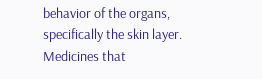behavior of the organs, specifically the skin layer. Medicines that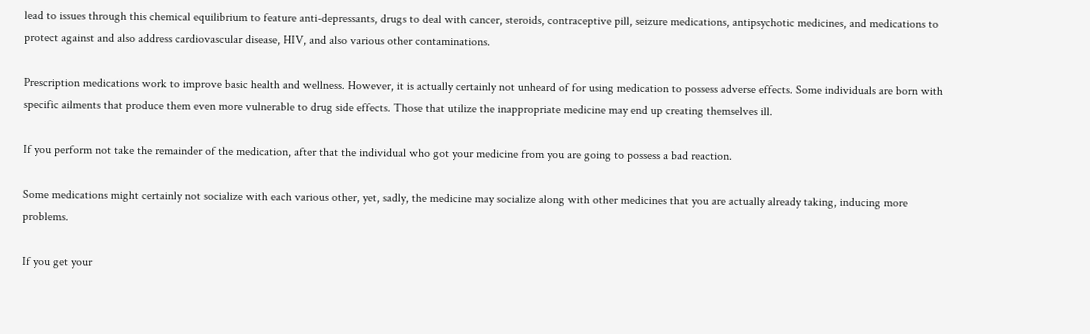lead to issues through this chemical equilibrium to feature anti-depressants, drugs to deal with cancer, steroids, contraceptive pill, seizure medications, antipsychotic medicines, and medications to protect against and also address cardiovascular disease, HIV, and also various other contaminations.

Prescription medications work to improve basic health and wellness. However, it is actually certainly not unheard of for using medication to possess adverse effects. Some individuals are born with specific ailments that produce them even more vulnerable to drug side effects. Those that utilize the inappropriate medicine may end up creating themselves ill.

If you perform not take the remainder of the medication, after that the individual who got your medicine from you are going to possess a bad reaction.

Some medications might certainly not socialize with each various other, yet, sadly, the medicine may socialize along with other medicines that you are actually already taking, inducing more problems.

If you get your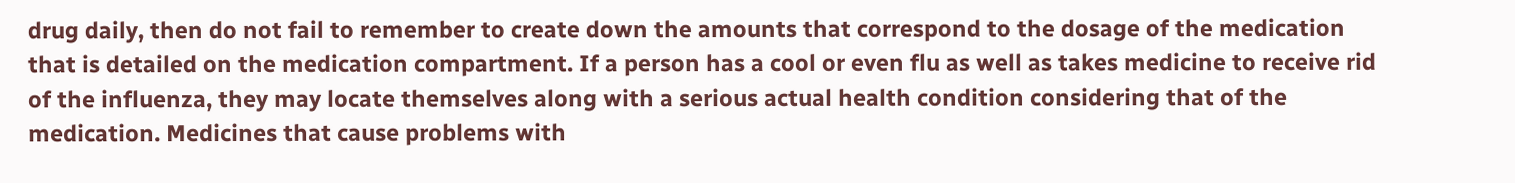drug daily, then do not fail to remember to create down the amounts that correspond to the dosage of the medication that is detailed on the medication compartment. If a person has a cool or even flu as well as takes medicine to receive rid of the influenza, they may locate themselves along with a serious actual health condition considering that of the medication. Medicines that cause problems with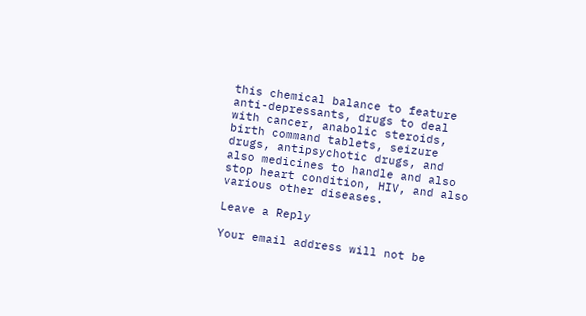this chemical balance to feature anti-depressants, drugs to deal with cancer, anabolic steroids, birth command tablets, seizure drugs, antipsychotic drugs, and also medicines to handle and also stop heart condition, HIV, and also various other diseases.

Leave a Reply

Your email address will not be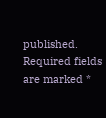published. Required fields are marked *